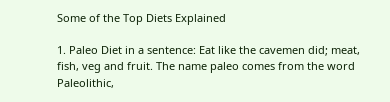Some of the Top Diets Explained

1. Paleo Diet in a sentence: Eat like the cavemen did; meat, fish, veg and fruit. The name paleo comes from the word Paleolithic,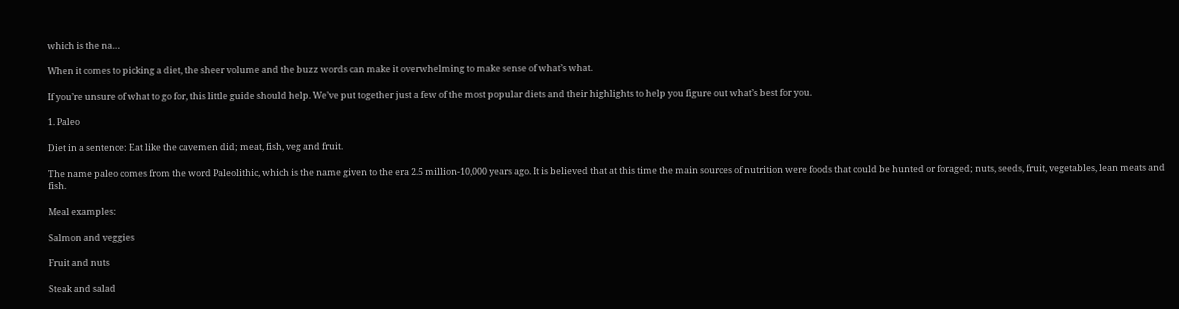which is the na…

When it comes to picking a diet, the sheer volume and the buzz words can make it overwhelming to make sense of what’s what.

If you’re unsure of what to go for, this little guide should help. We’ve put together just a few of the most popular diets and their highlights to help you figure out what’s best for you.

1. Paleo

Diet in a sentence: Eat like the cavemen did; meat, fish, veg and fruit.

The name paleo comes from the word Paleolithic, which is the name given to the era 2.5 million-10,000 years ago. It is believed that at this time the main sources of nutrition were foods that could be hunted or foraged; nuts, seeds, fruit, vegetables, lean meats and fish.

Meal examples:

Salmon and veggies

Fruit and nuts

Steak and salad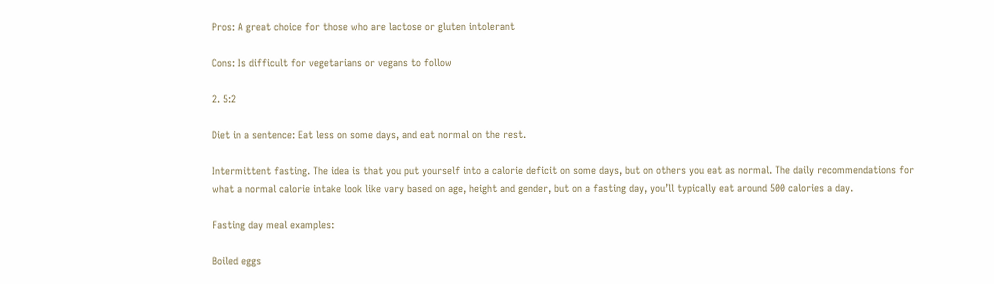Pros: A great choice for those who are lactose or gluten intolerant

Cons: Is difficult for vegetarians or vegans to follow

2. 5:2

Diet in a sentence: Eat less on some days, and eat normal on the rest.

Intermittent fasting. The idea is that you put yourself into a calorie deficit on some days, but on others you eat as normal. The daily recommendations for what a normal calorie intake look like vary based on age, height and gender, but on a fasting day, you’ll typically eat around 500 calories a day.

Fasting day meal examples:

Boiled eggs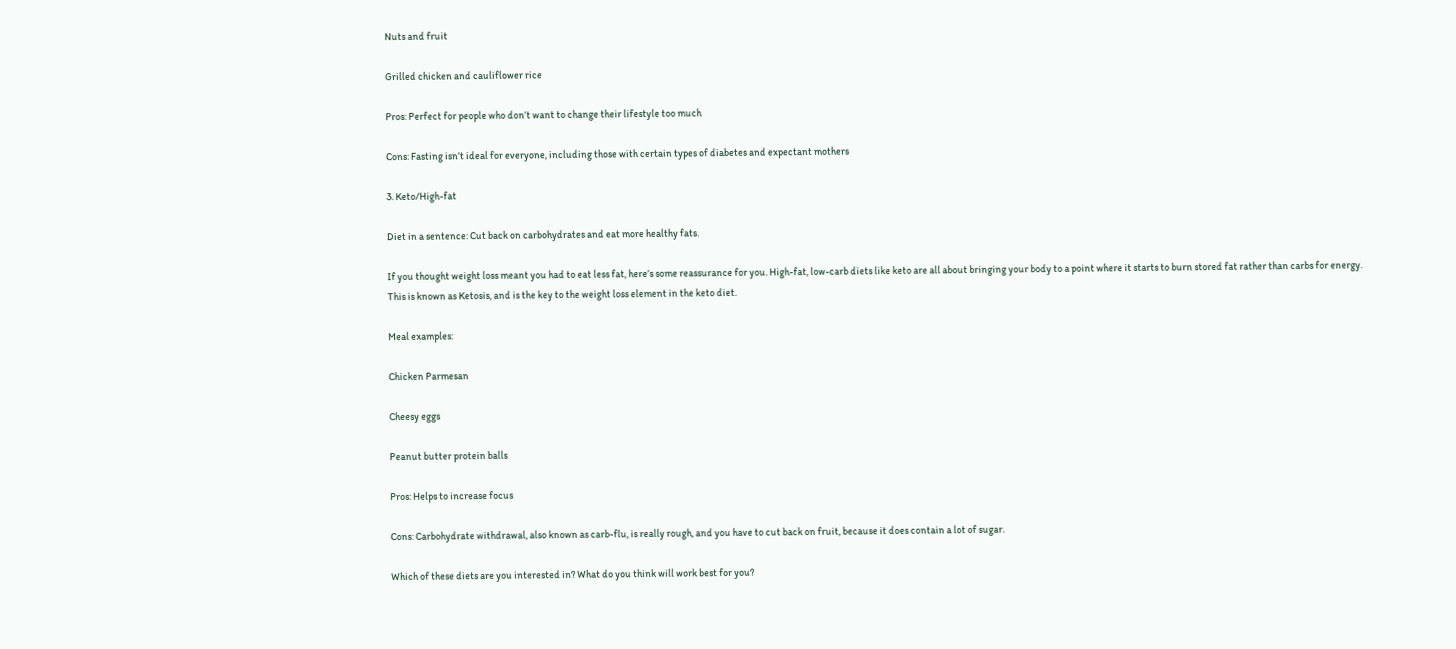Nuts and fruit

Grilled chicken and cauliflower rice

Pros: Perfect for people who don’t want to change their lifestyle too much

Cons: Fasting isn’t ideal for everyone, including those with certain types of diabetes and expectant mothers

3. Keto/High-fat

Diet in a sentence: Cut back on carbohydrates and eat more healthy fats.

If you thought weight loss meant you had to eat less fat, here’s some reassurance for you. High-fat, low-carb diets like keto are all about bringing your body to a point where it starts to burn stored fat rather than carbs for energy. This is known as Ketosis, and is the key to the weight loss element in the keto diet.

Meal examples:

Chicken Parmesan

Cheesy eggs

Peanut butter protein balls

Pros: Helps to increase focus

Cons: Carbohydrate withdrawal, also known as carb-flu, is really rough, and you have to cut back on fruit, because it does contain a lot of sugar.

Which of these diets are you interested in? What do you think will work best for you?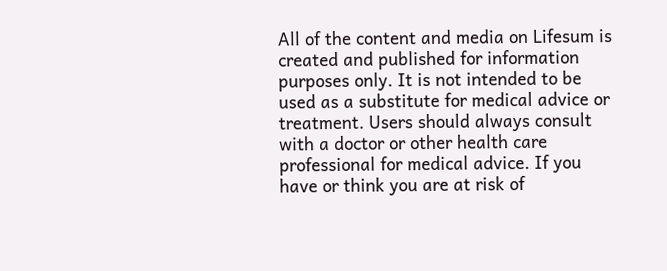All of the content and media on Lifesum is created and published for information purposes only. It is not intended to be used as a substitute for medical advice or treatment. Users should always consult with a doctor or other health care professional for medical advice. If you have or think you are at risk of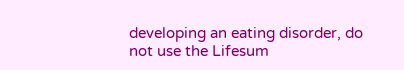developing an eating disorder, do not use the Lifesum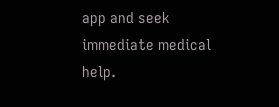app and seek immediate medical help.